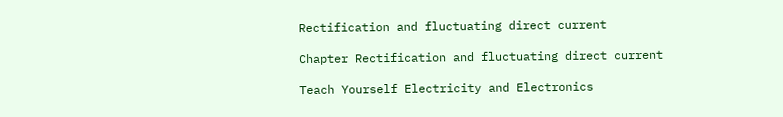Rectification and fluctuating direct current

Chapter Rectification and fluctuating direct current

Teach Yourself Electricity and Electronics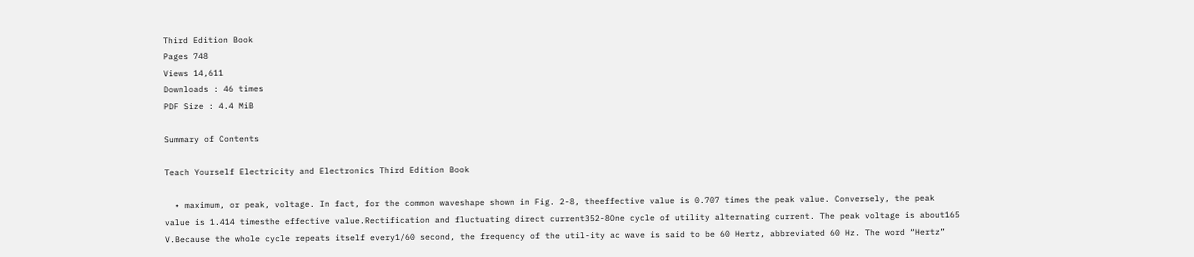Third Edition Book
Pages 748
Views 14,611
Downloads : 46 times
PDF Size : 4.4 MiB

Summary of Contents

Teach Yourself Electricity and Electronics Third Edition Book

  • maximum, or peak, voltage. In fact, for the common waveshape shown in Fig. 2-8, theeffective value is 0.707 times the peak value. Conversely, the peak value is 1.414 timesthe effective value.Rectification and fluctuating direct current352-8One cycle of utility alternating current. The peak voltage is about165 V.Because the whole cycle repeats itself every1/60 second, the frequency of the util-ity ac wave is said to be 60 Hertz, abbreviated 60 Hz. The word “Hertz”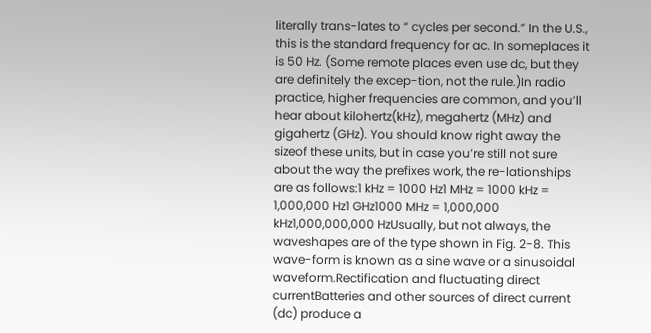literally trans-lates to “ cycles per second.” In the U.S., this is the standard frequency for ac. In someplaces it is 50 Hz. (Some remote places even use dc, but they are definitely the excep-tion, not the rule.)In radio practice, higher frequencies are common, and you’ll hear about kilohertz(kHz), megahertz (MHz) and gigahertz (GHz). You should know right away the sizeof these units, but in case you’re still not sure about the way the prefixes work, the re-lationships are as follows:1 kHz = 1000 Hz1 MHz = 1000 kHz = 1,000,000 Hz1 GHz1000 MHz = 1,000,000 kHz1,000,000,000 HzUsually, but not always, the waveshapes are of the type shown in Fig. 2-8. This wave-form is known as a sine wave or a sinusoidal waveform.Rectification and fluctuating direct currentBatteries and other sources of direct current (dc) produce a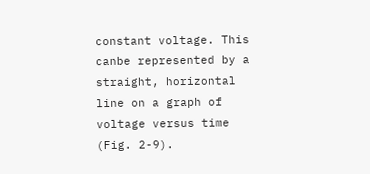constant voltage. This canbe represented by a straight, horizontal line on a graph of voltage versus time (Fig. 2-9).